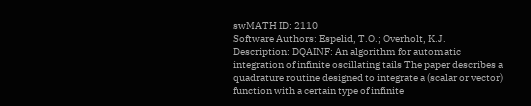swMATH ID: 2110
Software Authors: Espelid, T.O.; Overholt, K.J.
Description: DQAINF: An algorithm for automatic integration of infinite oscillating tails The paper describes a quadrature routine designed to integrate a (scalar or vector) function with a certain type of infinite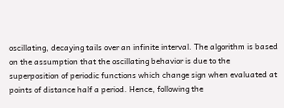oscillating, decaying tails over an infinite interval. The algorithm is based on the assumption that the oscillating behavior is due to the superposition of periodic functions which change sign when evaluated at points of distance half a period. Hence, following the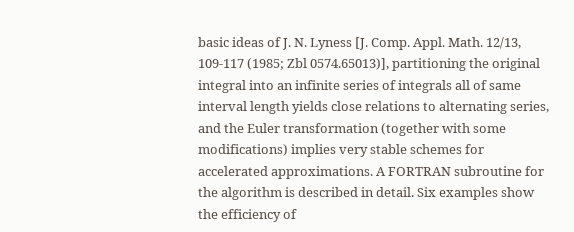basic ideas of J. N. Lyness [J. Comp. Appl. Math. 12/13, 109-117 (1985; Zbl 0574.65013)], partitioning the original integral into an infinite series of integrals all of same interval length yields close relations to alternating series, and the Euler transformation (together with some modifications) implies very stable schemes for accelerated approximations. A FORTRAN subroutine for the algorithm is described in detail. Six examples show the efficiency of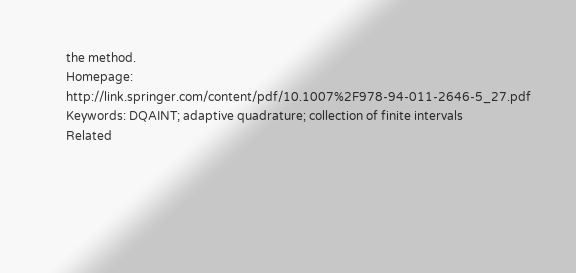the method.
Homepage: http://link.springer.com/content/pdf/10.1007%2F978-94-011-2646-5_27.pdf
Keywords: DQAINT; adaptive quadrature; collection of finite intervals
Related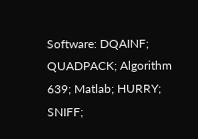Software: DQAINF; QUADPACK; Algorithm 639; Matlab; HURRY; SNIFF;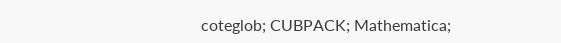coteglob; CUBPACK; Mathematica;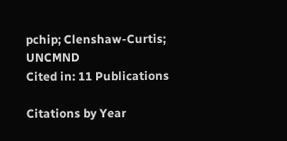pchip; Clenshaw-Curtis; UNCMND
Cited in: 11 Publications

Citations by Year